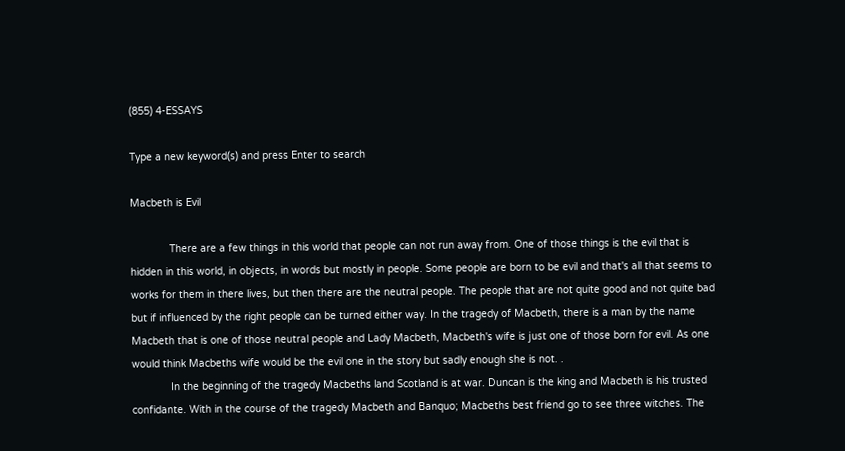(855) 4-ESSAYS

Type a new keyword(s) and press Enter to search

Macbeth is Evil

             There are a few things in this world that people can not run away from. One of those things is the evil that is hidden in this world, in objects, in words but mostly in people. Some people are born to be evil and that's all that seems to works for them in there lives, but then there are the neutral people. The people that are not quite good and not quite bad but if influenced by the right people can be turned either way. In the tragedy of Macbeth, there is a man by the name Macbeth that is one of those neutral people and Lady Macbeth, Macbeth's wife is just one of those born for evil. As one would think Macbeths wife would be the evil one in the story but sadly enough she is not. .
             In the beginning of the tragedy Macbeths land Scotland is at war. Duncan is the king and Macbeth is his trusted confidante. With in the course of the tragedy Macbeth and Banquo; Macbeths best friend go to see three witches. The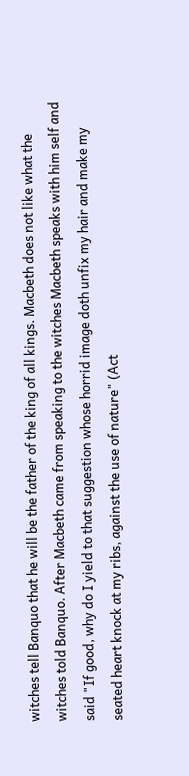witches tell Banquo that he will be the father of the king of all kings. Macbeth does not like what the witches told Banquo. After Macbeth came from speaking to the witches Macbeth speaks with him self and said "If good, why do I yield to that suggestion whose horrid image doth unfix my hair and make my seated heart knock at my ribs, against the use of nature" (Act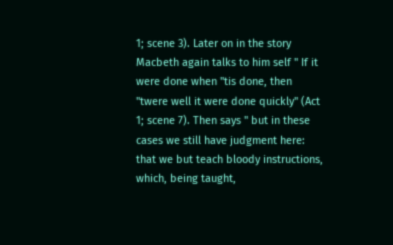1; scene 3). Later on in the story Macbeth again talks to him self " If it were done when "tis done, then "twere well it were done quickly" (Act 1; scene 7). Then says " but in these cases we still have judgment here: that we but teach bloody instructions, which, being taught,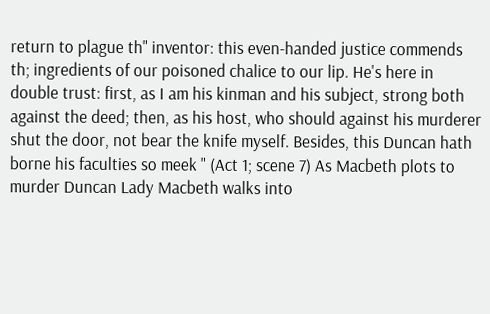return to plague th" inventor: this even-handed justice commends th; ingredients of our poisoned chalice to our lip. He's here in double trust: first, as I am his kinman and his subject, strong both against the deed; then, as his host, who should against his murderer shut the door, not bear the knife myself. Besides, this Duncan hath borne his faculties so meek " (Act 1; scene 7) As Macbeth plots to murder Duncan Lady Macbeth walks into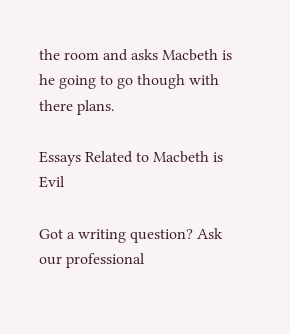the room and asks Macbeth is he going to go though with there plans.

Essays Related to Macbeth is Evil

Got a writing question? Ask our professional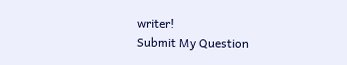writer!
Submit My Question